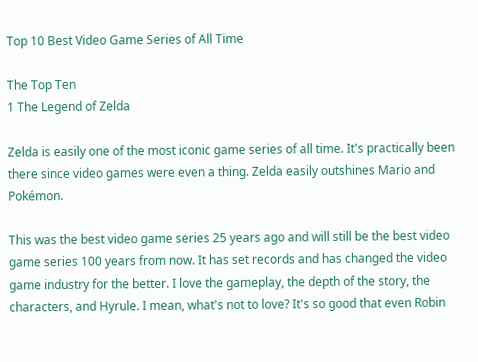Top 10 Best Video Game Series of All Time

The Top Ten
1 The Legend of Zelda

Zelda is easily one of the most iconic game series of all time. It's practically been there since video games were even a thing. Zelda easily outshines Mario and Pokémon.

This was the best video game series 25 years ago and will still be the best video game series 100 years from now. It has set records and has changed the video game industry for the better. I love the gameplay, the depth of the story, the characters, and Hyrule. I mean, what's not to love? It's so good that even Robin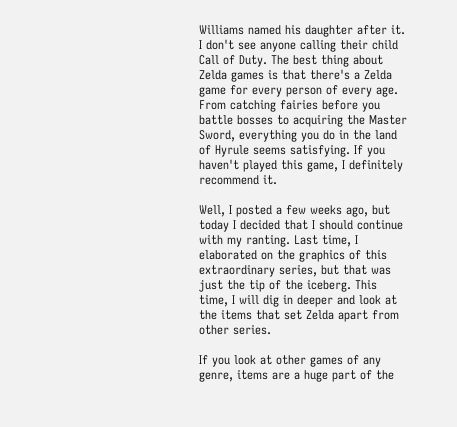Williams named his daughter after it. I don't see anyone calling their child Call of Duty. The best thing about Zelda games is that there's a Zelda game for every person of every age. From catching fairies before you battle bosses to acquiring the Master Sword, everything you do in the land of Hyrule seems satisfying. If you haven't played this game, I definitely recommend it.

Well, I posted a few weeks ago, but today I decided that I should continue with my ranting. Last time, I elaborated on the graphics of this extraordinary series, but that was just the tip of the iceberg. This time, I will dig in deeper and look at the items that set Zelda apart from other series.

If you look at other games of any genre, items are a huge part of the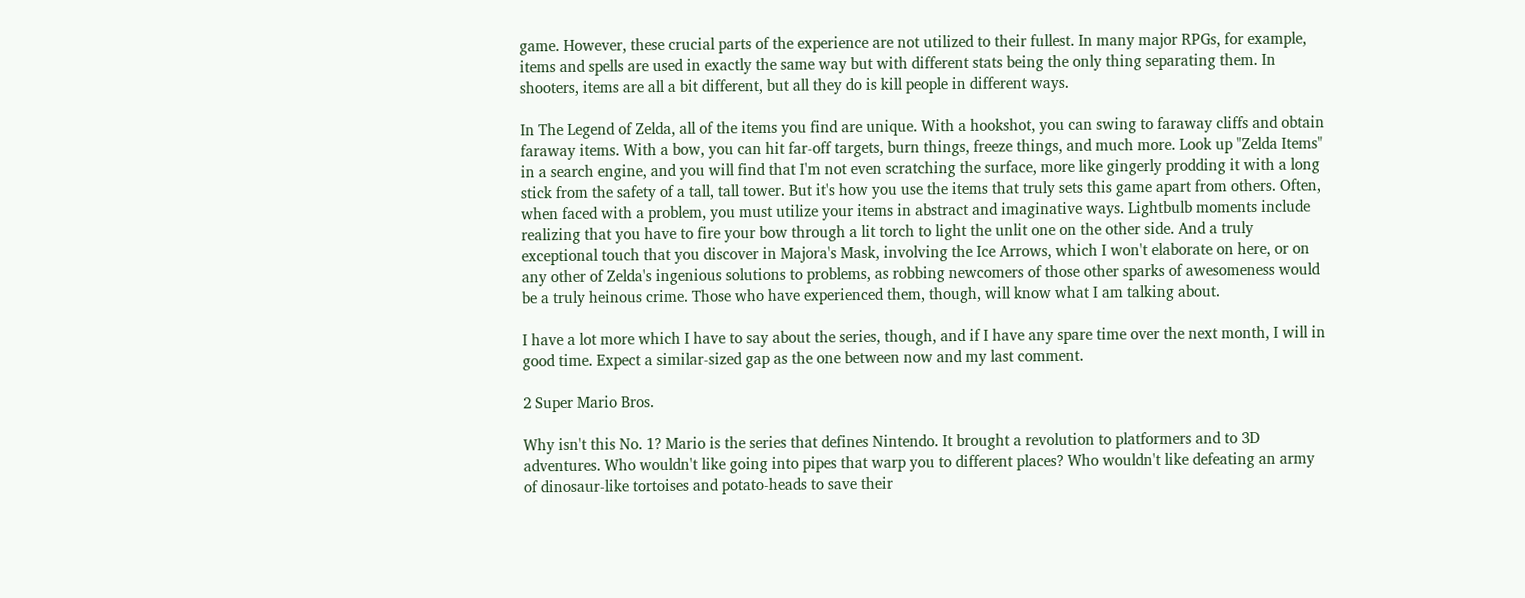game. However, these crucial parts of the experience are not utilized to their fullest. In many major RPGs, for example, items and spells are used in exactly the same way but with different stats being the only thing separating them. In shooters, items are all a bit different, but all they do is kill people in different ways.

In The Legend of Zelda, all of the items you find are unique. With a hookshot, you can swing to faraway cliffs and obtain faraway items. With a bow, you can hit far-off targets, burn things, freeze things, and much more. Look up "Zelda Items" in a search engine, and you will find that I'm not even scratching the surface, more like gingerly prodding it with a long stick from the safety of a tall, tall tower. But it's how you use the items that truly sets this game apart from others. Often, when faced with a problem, you must utilize your items in abstract and imaginative ways. Lightbulb moments include realizing that you have to fire your bow through a lit torch to light the unlit one on the other side. And a truly exceptional touch that you discover in Majora's Mask, involving the Ice Arrows, which I won't elaborate on here, or on any other of Zelda's ingenious solutions to problems, as robbing newcomers of those other sparks of awesomeness would be a truly heinous crime. Those who have experienced them, though, will know what I am talking about.

I have a lot more which I have to say about the series, though, and if I have any spare time over the next month, I will in good time. Expect a similar-sized gap as the one between now and my last comment.

2 Super Mario Bros.

Why isn't this No. 1? Mario is the series that defines Nintendo. It brought a revolution to platformers and to 3D adventures. Who wouldn't like going into pipes that warp you to different places? Who wouldn't like defeating an army of dinosaur-like tortoises and potato-heads to save their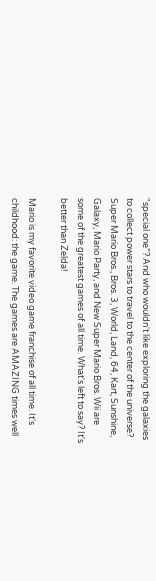"special one"? And who wouldn't like exploring the galaxies to collect power stars to travel to the center of the universe? Super Mario Bros., Bros. 3, World, Land, 64, Kart, Sunshine, Galaxy, Mario Party, and New Super Mario Bros. Wii are some of the greatest games of all time. What's left to say? It's better than Zelda!

Mario is my favorite video game franchise of all time. It's childhood: the game. The games are AMAZING times well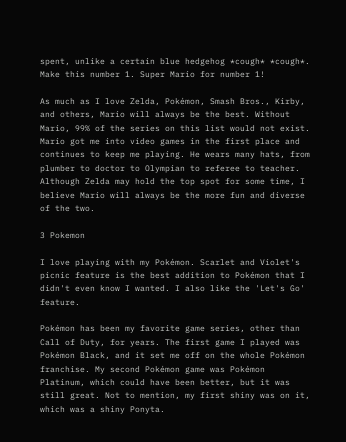spent, unlike a certain blue hedgehog *cough* *cough*. Make this number 1. Super Mario for number 1!

As much as I love Zelda, Pokémon, Smash Bros., Kirby, and others, Mario will always be the best. Without Mario, 99% of the series on this list would not exist. Mario got me into video games in the first place and continues to keep me playing. He wears many hats, from plumber to doctor to Olympian to referee to teacher. Although Zelda may hold the top spot for some time, I believe Mario will always be the more fun and diverse of the two.

3 Pokemon

I love playing with my Pokémon. Scarlet and Violet's picnic feature is the best addition to Pokémon that I didn't even know I wanted. I also like the 'Let's Go' feature.

Pokémon has been my favorite game series, other than Call of Duty, for years. The first game I played was Pokémon Black, and it set me off on the whole Pokémon franchise. My second Pokémon game was Pokémon Platinum, which could have been better, but it was still great. Not to mention, my first shiny was on it, which was a shiny Ponyta.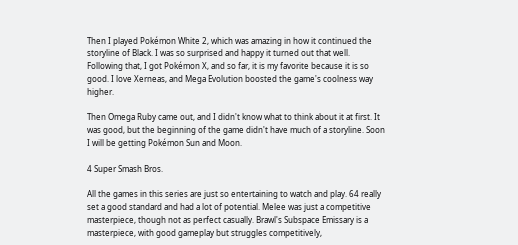Then I played Pokémon White 2, which was amazing in how it continued the storyline of Black. I was so surprised and happy it turned out that well. Following that, I got Pokémon X, and so far, it is my favorite because it is so good. I love Xerneas, and Mega Evolution boosted the game's coolness way higher.

Then Omega Ruby came out, and I didn't know what to think about it at first. It was good, but the beginning of the game didn't have much of a storyline. Soon I will be getting Pokémon Sun and Moon.

4 Super Smash Bros.

All the games in this series are just so entertaining to watch and play. 64 really set a good standard and had a lot of potential. Melee was just a competitive masterpiece, though not as perfect casually. Brawl's Subspace Emissary is a masterpiece, with good gameplay but struggles competitively,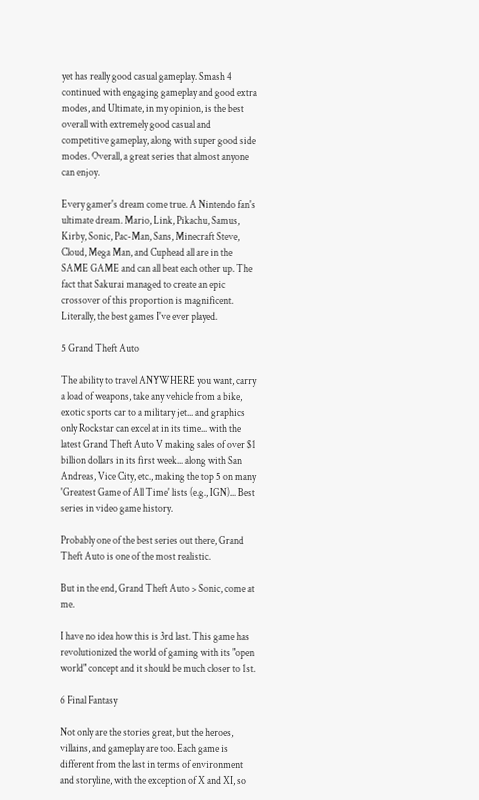yet has really good casual gameplay. Smash 4 continued with engaging gameplay and good extra modes, and Ultimate, in my opinion, is the best overall with extremely good casual and competitive gameplay, along with super good side modes. Overall, a great series that almost anyone can enjoy.

Every gamer's dream come true. A Nintendo fan's ultimate dream. Mario, Link, Pikachu, Samus, Kirby, Sonic, Pac-Man, Sans, Minecraft Steve, Cloud, Mega Man, and Cuphead all are in the SAME GAME and can all beat each other up. The fact that Sakurai managed to create an epic crossover of this proportion is magnificent. Literally, the best games I've ever played.

5 Grand Theft Auto

The ability to travel ANYWHERE you want, carry a load of weapons, take any vehicle from a bike, exotic sports car to a military jet... and graphics only Rockstar can excel at in its time... with the latest Grand Theft Auto V making sales of over $1 billion dollars in its first week... along with San Andreas, Vice City, etc., making the top 5 on many 'Greatest Game of All Time' lists (e.g., IGN)... Best series in video game history.

Probably one of the best series out there, Grand Theft Auto is one of the most realistic.

But in the end, Grand Theft Auto > Sonic, come at me.

I have no idea how this is 3rd last. This game has revolutionized the world of gaming with its "open world" concept and it should be much closer to 1st.

6 Final Fantasy

Not only are the stories great, but the heroes, villains, and gameplay are too. Each game is different from the last in terms of environment and storyline, with the exception of X and XI, so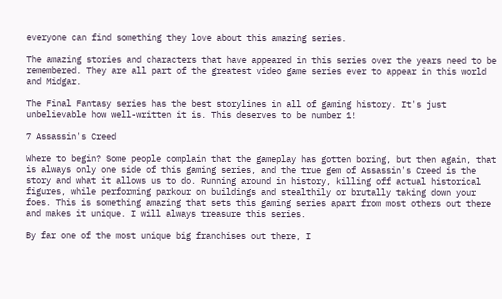everyone can find something they love about this amazing series.

The amazing stories and characters that have appeared in this series over the years need to be remembered. They are all part of the greatest video game series ever to appear in this world and Midgar.

The Final Fantasy series has the best storylines in all of gaming history. It's just unbelievable how well-written it is. This deserves to be number 1!

7 Assassin's Creed

Where to begin? Some people complain that the gameplay has gotten boring, but then again, that is always only one side of this gaming series, and the true gem of Assassin's Creed is the story and what it allows us to do. Running around in history, killing off actual historical figures, while performing parkour on buildings and stealthily or brutally taking down your foes. This is something amazing that sets this gaming series apart from most others out there and makes it unique. I will always treasure this series.

By far one of the most unique big franchises out there, I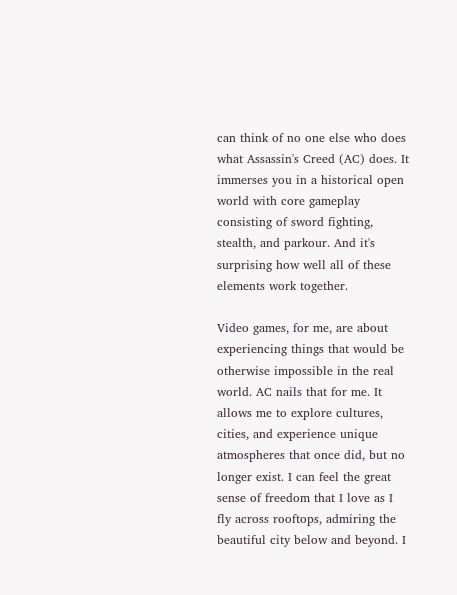can think of no one else who does what Assassin's Creed (AC) does. It immerses you in a historical open world with core gameplay consisting of sword fighting, stealth, and parkour. And it's surprising how well all of these elements work together.

Video games, for me, are about experiencing things that would be otherwise impossible in the real world. AC nails that for me. It allows me to explore cultures, cities, and experience unique atmospheres that once did, but no longer exist. I can feel the great sense of freedom that I love as I fly across rooftops, admiring the beautiful city below and beyond. I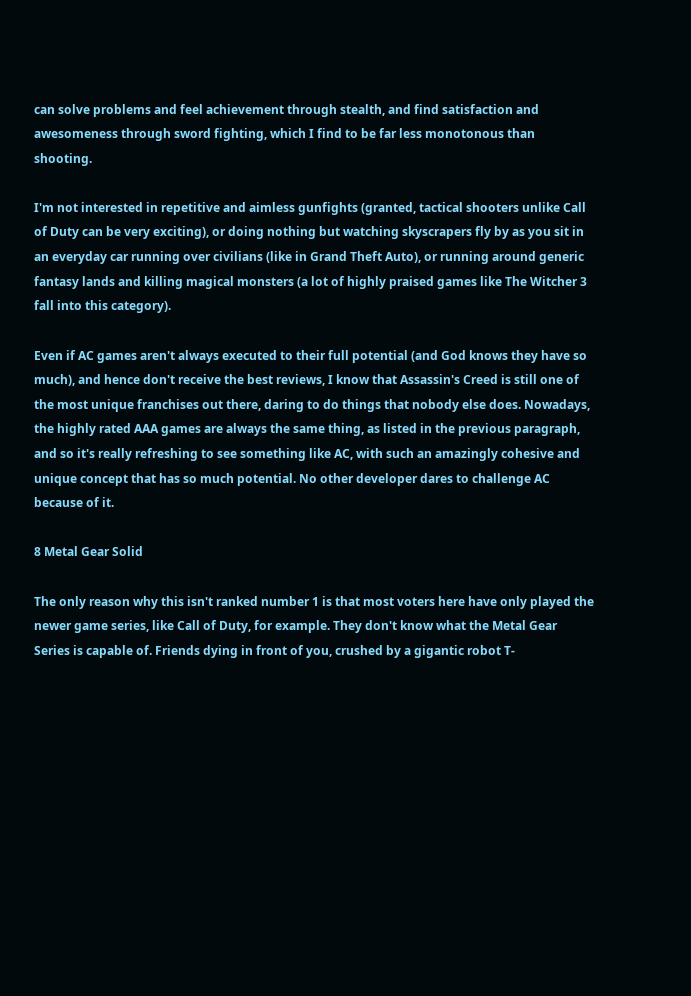can solve problems and feel achievement through stealth, and find satisfaction and awesomeness through sword fighting, which I find to be far less monotonous than shooting.

I'm not interested in repetitive and aimless gunfights (granted, tactical shooters unlike Call of Duty can be very exciting), or doing nothing but watching skyscrapers fly by as you sit in an everyday car running over civilians (like in Grand Theft Auto), or running around generic fantasy lands and killing magical monsters (a lot of highly praised games like The Witcher 3 fall into this category).

Even if AC games aren't always executed to their full potential (and God knows they have so much), and hence don't receive the best reviews, I know that Assassin's Creed is still one of the most unique franchises out there, daring to do things that nobody else does. Nowadays, the highly rated AAA games are always the same thing, as listed in the previous paragraph, and so it's really refreshing to see something like AC, with such an amazingly cohesive and unique concept that has so much potential. No other developer dares to challenge AC because of it.

8 Metal Gear Solid

The only reason why this isn't ranked number 1 is that most voters here have only played the newer game series, like Call of Duty, for example. They don't know what the Metal Gear Series is capable of. Friends dying in front of you, crushed by a gigantic robot T-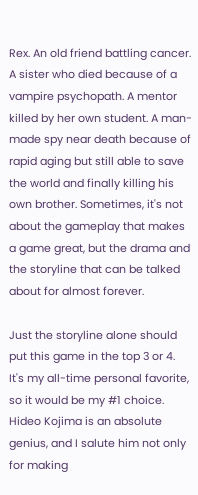Rex. An old friend battling cancer. A sister who died because of a vampire psychopath. A mentor killed by her own student. A man-made spy near death because of rapid aging but still able to save the world and finally killing his own brother. Sometimes, it's not about the gameplay that makes a game great, but the drama and the storyline that can be talked about for almost forever.

Just the storyline alone should put this game in the top 3 or 4. It's my all-time personal favorite, so it would be my #1 choice. Hideo Kojima is an absolute genius, and I salute him not only for making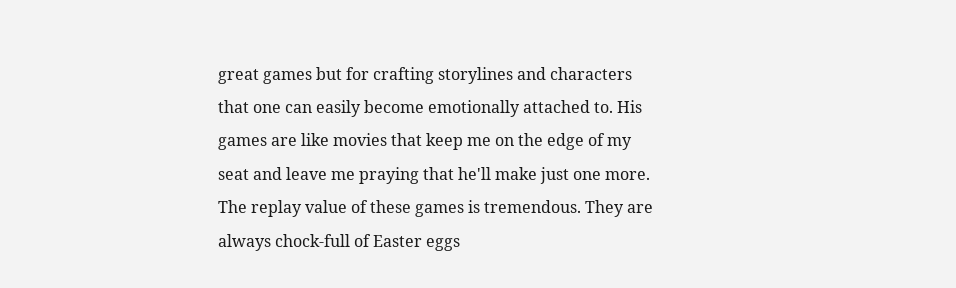great games but for crafting storylines and characters that one can easily become emotionally attached to. His games are like movies that keep me on the edge of my seat and leave me praying that he'll make just one more. The replay value of these games is tremendous. They are always chock-full of Easter eggs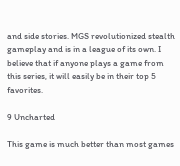and side stories. MGS revolutionized stealth gameplay and is in a league of its own. I believe that if anyone plays a game from this series, it will easily be in their top 5 favorites.

9 Uncharted

This game is much better than most games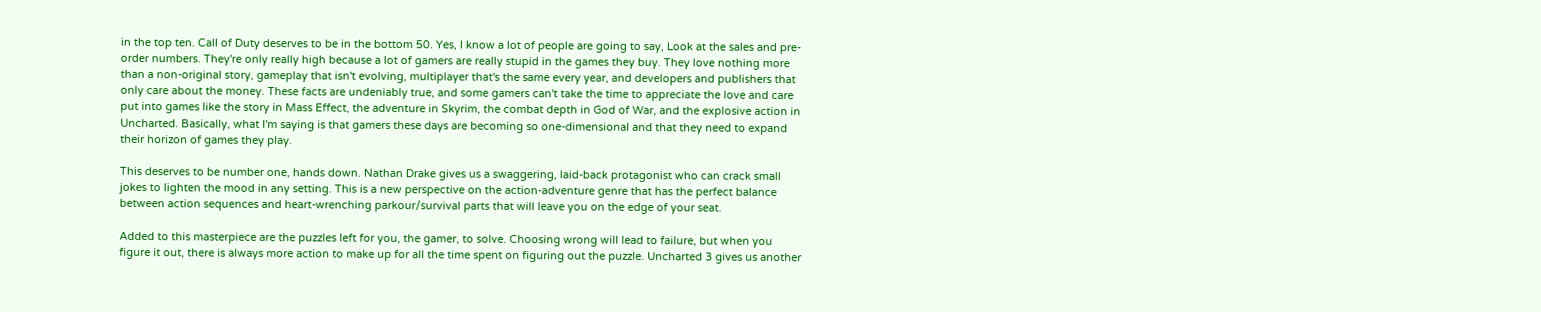in the top ten. Call of Duty deserves to be in the bottom 50. Yes, I know a lot of people are going to say, Look at the sales and pre-order numbers. They're only really high because a lot of gamers are really stupid in the games they buy. They love nothing more than a non-original story, gameplay that isn't evolving, multiplayer that's the same every year, and developers and publishers that only care about the money. These facts are undeniably true, and some gamers can't take the time to appreciate the love and care put into games like the story in Mass Effect, the adventure in Skyrim, the combat depth in God of War, and the explosive action in Uncharted. Basically, what I'm saying is that gamers these days are becoming so one-dimensional and that they need to expand their horizon of games they play.

This deserves to be number one, hands down. Nathan Drake gives us a swaggering, laid-back protagonist who can crack small jokes to lighten the mood in any setting. This is a new perspective on the action-adventure genre that has the perfect balance between action sequences and heart-wrenching parkour/survival parts that will leave you on the edge of your seat.

Added to this masterpiece are the puzzles left for you, the gamer, to solve. Choosing wrong will lead to failure, but when you figure it out, there is always more action to make up for all the time spent on figuring out the puzzle. Uncharted 3 gives us another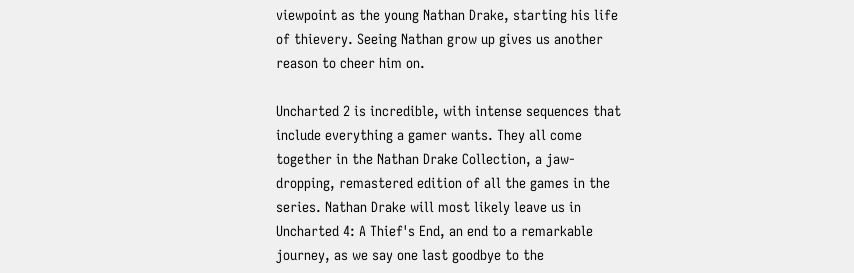viewpoint as the young Nathan Drake, starting his life of thievery. Seeing Nathan grow up gives us another reason to cheer him on.

Uncharted 2 is incredible, with intense sequences that include everything a gamer wants. They all come together in the Nathan Drake Collection, a jaw-dropping, remastered edition of all the games in the series. Nathan Drake will most likely leave us in Uncharted 4: A Thief's End, an end to a remarkable journey, as we say one last goodbye to the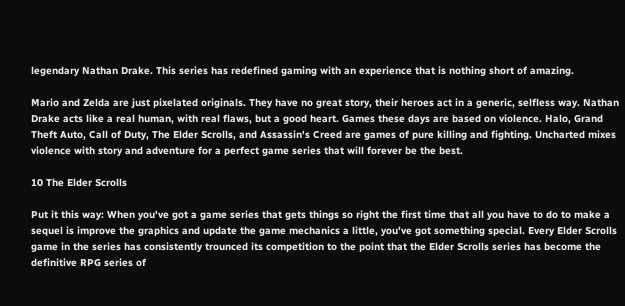legendary Nathan Drake. This series has redefined gaming with an experience that is nothing short of amazing.

Mario and Zelda are just pixelated originals. They have no great story, their heroes act in a generic, selfless way. Nathan Drake acts like a real human, with real flaws, but a good heart. Games these days are based on violence. Halo, Grand Theft Auto, Call of Duty, The Elder Scrolls, and Assassin's Creed are games of pure killing and fighting. Uncharted mixes violence with story and adventure for a perfect game series that will forever be the best.

10 The Elder Scrolls

Put it this way: When you've got a game series that gets things so right the first time that all you have to do to make a sequel is improve the graphics and update the game mechanics a little, you've got something special. Every Elder Scrolls game in the series has consistently trounced its competition to the point that the Elder Scrolls series has become the definitive RPG series of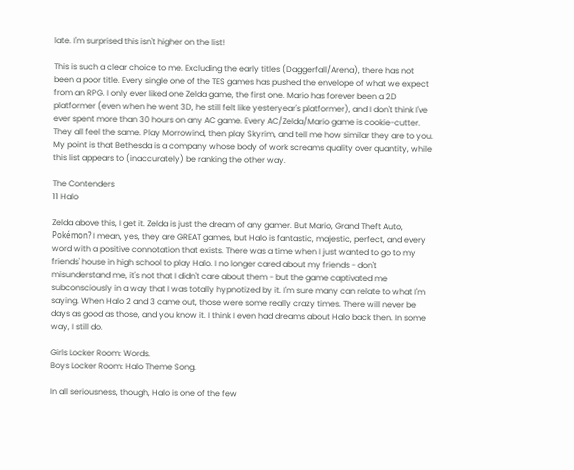late. I'm surprised this isn't higher on the list!

This is such a clear choice to me. Excluding the early titles (Daggerfall/Arena), there has not been a poor title. Every single one of the TES games has pushed the envelope of what we expect from an RPG. I only ever liked one Zelda game, the first one. Mario has forever been a 2D platformer (even when he went 3D, he still felt like yesteryear's platformer), and I don't think I've ever spent more than 30 hours on any AC game. Every AC/Zelda/Mario game is cookie-cutter. They all feel the same. Play Morrowind, then play Skyrim, and tell me how similar they are to you. My point is that Bethesda is a company whose body of work screams quality over quantity, while this list appears to (inaccurately) be ranking the other way.

The Contenders
11 Halo

Zelda above this, I get it. Zelda is just the dream of any gamer. But Mario, Grand Theft Auto, Pokémon? I mean, yes, they are GREAT games, but Halo is fantastic, majestic, perfect, and every word with a positive connotation that exists. There was a time when I just wanted to go to my friends' house in high school to play Halo. I no longer cared about my friends - don't misunderstand me, it's not that I didn't care about them - but the game captivated me subconsciously in a way that I was totally hypnotized by it. I'm sure many can relate to what I'm saying. When Halo 2 and 3 came out, those were some really crazy times. There will never be days as good as those, and you know it. I think I even had dreams about Halo back then. In some way, I still do.

Girls Locker Room: Words.
Boys Locker Room: Halo Theme Song.

In all seriousness, though, Halo is one of the few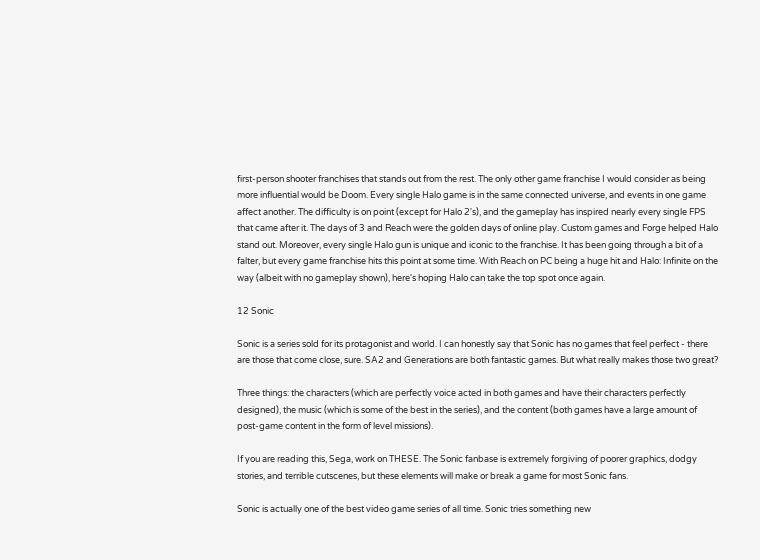first-person shooter franchises that stands out from the rest. The only other game franchise I would consider as being more influential would be Doom. Every single Halo game is in the same connected universe, and events in one game affect another. The difficulty is on point (except for Halo 2's), and the gameplay has inspired nearly every single FPS that came after it. The days of 3 and Reach were the golden days of online play. Custom games and Forge helped Halo stand out. Moreover, every single Halo gun is unique and iconic to the franchise. It has been going through a bit of a falter, but every game franchise hits this point at some time. With Reach on PC being a huge hit and Halo: Infinite on the way (albeit with no gameplay shown), here's hoping Halo can take the top spot once again.

12 Sonic

Sonic is a series sold for its protagonist and world. I can honestly say that Sonic has no games that feel perfect - there are those that come close, sure. SA2 and Generations are both fantastic games. But what really makes those two great?

Three things: the characters (which are perfectly voice acted in both games and have their characters perfectly designed), the music (which is some of the best in the series), and the content (both games have a large amount of post-game content in the form of level missions).

If you are reading this, Sega, work on THESE. The Sonic fanbase is extremely forgiving of poorer graphics, dodgy stories, and terrible cutscenes, but these elements will make or break a game for most Sonic fans.

Sonic is actually one of the best video game series of all time. Sonic tries something new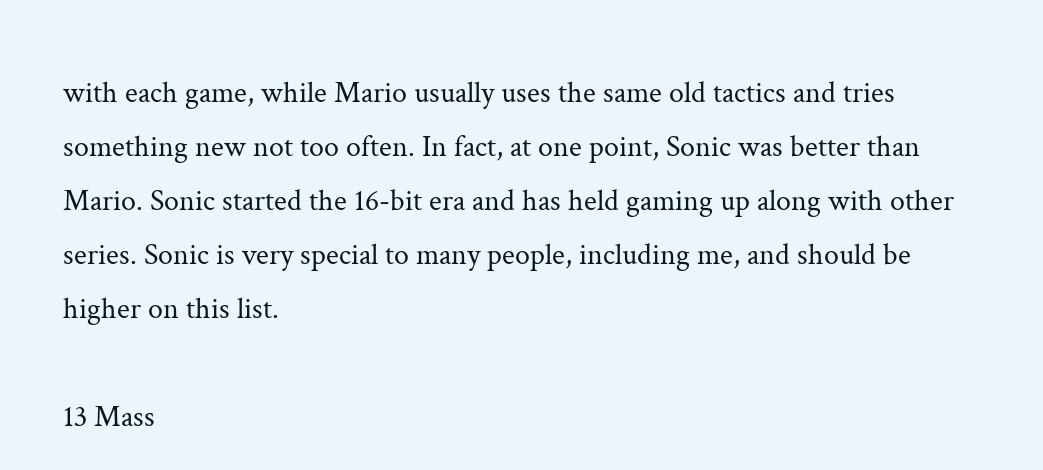with each game, while Mario usually uses the same old tactics and tries something new not too often. In fact, at one point, Sonic was better than Mario. Sonic started the 16-bit era and has held gaming up along with other series. Sonic is very special to many people, including me, and should be higher on this list.

13 Mass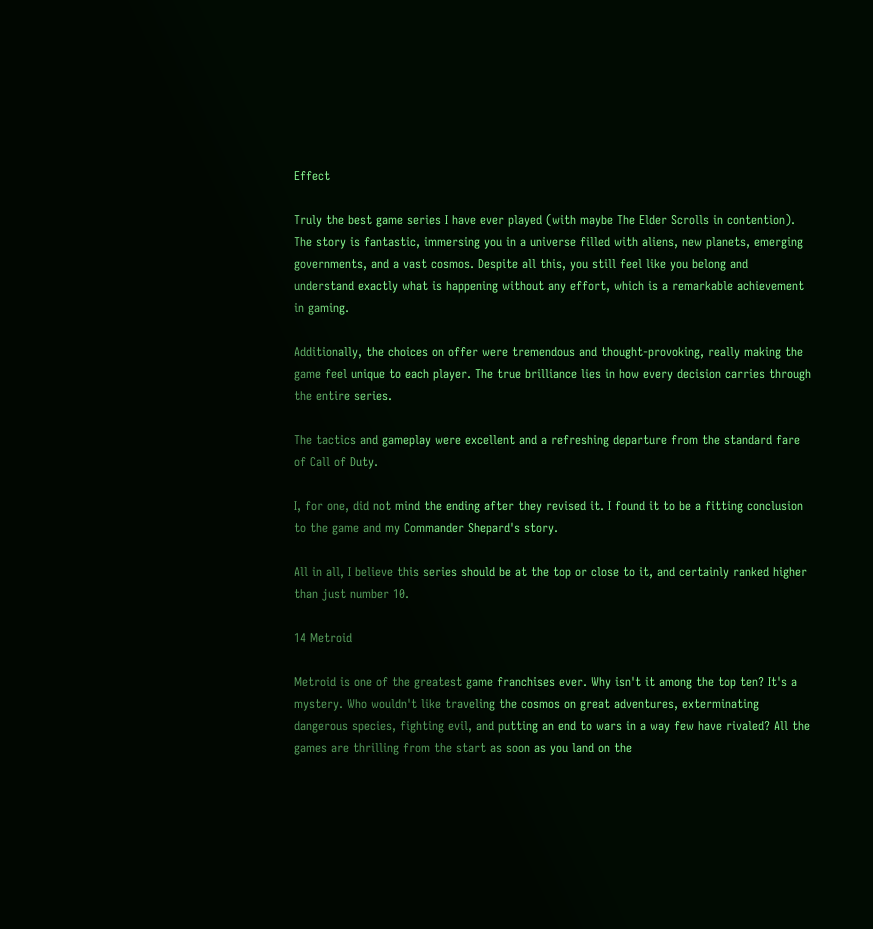Effect

Truly the best game series I have ever played (with maybe The Elder Scrolls in contention). The story is fantastic, immersing you in a universe filled with aliens, new planets, emerging governments, and a vast cosmos. Despite all this, you still feel like you belong and understand exactly what is happening without any effort, which is a remarkable achievement in gaming.

Additionally, the choices on offer were tremendous and thought-provoking, really making the game feel unique to each player. The true brilliance lies in how every decision carries through the entire series.

The tactics and gameplay were excellent and a refreshing departure from the standard fare of Call of Duty.

I, for one, did not mind the ending after they revised it. I found it to be a fitting conclusion to the game and my Commander Shepard's story.

All in all, I believe this series should be at the top or close to it, and certainly ranked higher than just number 10.

14 Metroid

Metroid is one of the greatest game franchises ever. Why isn't it among the top ten? It's a mystery. Who wouldn't like traveling the cosmos on great adventures, exterminating dangerous species, fighting evil, and putting an end to wars in a way few have rivaled? All the games are thrilling from the start as soon as you land on the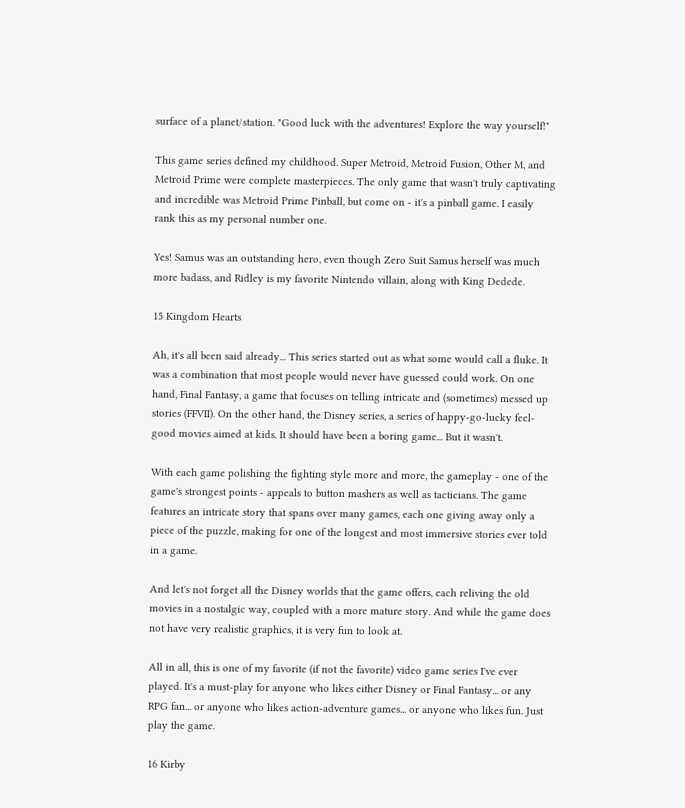surface of a planet/station. "Good luck with the adventures! Explore the way yourself!"

This game series defined my childhood. Super Metroid, Metroid Fusion, Other M, and Metroid Prime were complete masterpieces. The only game that wasn't truly captivating and incredible was Metroid Prime Pinball, but come on - it's a pinball game. I easily rank this as my personal number one.

Yes! Samus was an outstanding hero, even though Zero Suit Samus herself was much more badass, and Ridley is my favorite Nintendo villain, along with King Dedede.

15 Kingdom Hearts

Ah, it's all been said already... This series started out as what some would call a fluke. It was a combination that most people would never have guessed could work. On one hand, Final Fantasy, a game that focuses on telling intricate and (sometimes) messed up stories (FFVII). On the other hand, the Disney series, a series of happy-go-lucky feel-good movies aimed at kids. It should have been a boring game... But it wasn't.

With each game polishing the fighting style more and more, the gameplay - one of the game's strongest points - appeals to button mashers as well as tacticians. The game features an intricate story that spans over many games, each one giving away only a piece of the puzzle, making for one of the longest and most immersive stories ever told in a game.

And let's not forget all the Disney worlds that the game offers, each reliving the old movies in a nostalgic way, coupled with a more mature story. And while the game does not have very realistic graphics, it is very fun to look at.

All in all, this is one of my favorite (if not the favorite) video game series I've ever played. It's a must-play for anyone who likes either Disney or Final Fantasy... or any RPG fan... or anyone who likes action-adventure games... or anyone who likes fun. Just play the game.

16 Kirby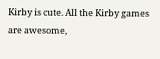Kirby is cute. All the Kirby games are awesome,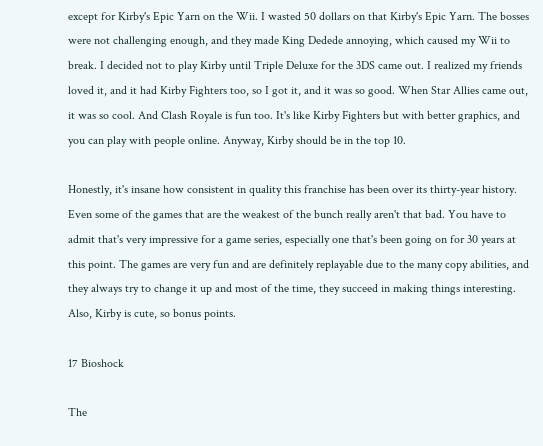except for Kirby's Epic Yarn on the Wii. I wasted 50 dollars on that Kirby's Epic Yarn. The bosses were not challenging enough, and they made King Dedede annoying, which caused my Wii to break. I decided not to play Kirby until Triple Deluxe for the 3DS came out. I realized my friends loved it, and it had Kirby Fighters too, so I got it, and it was so good. When Star Allies came out, it was so cool. And Clash Royale is fun too. It's like Kirby Fighters but with better graphics, and you can play with people online. Anyway, Kirby should be in the top 10.

Honestly, it's insane how consistent in quality this franchise has been over its thirty-year history. Even some of the games that are the weakest of the bunch really aren't that bad. You have to admit that's very impressive for a game series, especially one that's been going on for 30 years at this point. The games are very fun and are definitely replayable due to the many copy abilities, and they always try to change it up and most of the time, they succeed in making things interesting. Also, Kirby is cute, so bonus points.

17 Bioshock

The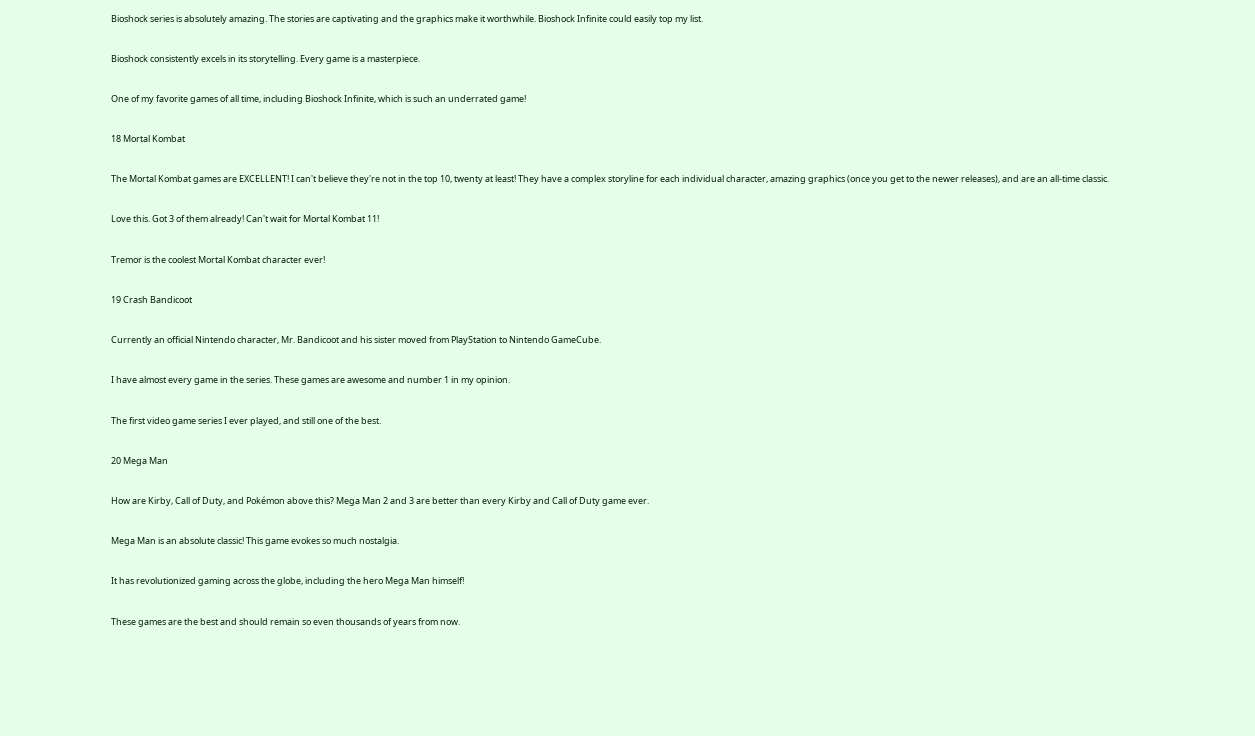Bioshock series is absolutely amazing. The stories are captivating and the graphics make it worthwhile. Bioshock Infinite could easily top my list.

Bioshock consistently excels in its storytelling. Every game is a masterpiece.

One of my favorite games of all time, including Bioshock Infinite, which is such an underrated game!

18 Mortal Kombat

The Mortal Kombat games are EXCELLENT! I can't believe they're not in the top 10, twenty at least! They have a complex storyline for each individual character, amazing graphics (once you get to the newer releases), and are an all-time classic.

Love this. Got 3 of them already! Can't wait for Mortal Kombat 11!

Tremor is the coolest Mortal Kombat character ever!

19 Crash Bandicoot

Currently an official Nintendo character, Mr. Bandicoot and his sister moved from PlayStation to Nintendo GameCube.

I have almost every game in the series. These games are awesome and number 1 in my opinion.

The first video game series I ever played, and still one of the best.

20 Mega Man

How are Kirby, Call of Duty, and Pokémon above this? Mega Man 2 and 3 are better than every Kirby and Call of Duty game ever.

Mega Man is an absolute classic! This game evokes so much nostalgia.

It has revolutionized gaming across the globe, including the hero Mega Man himself!

These games are the best and should remain so even thousands of years from now.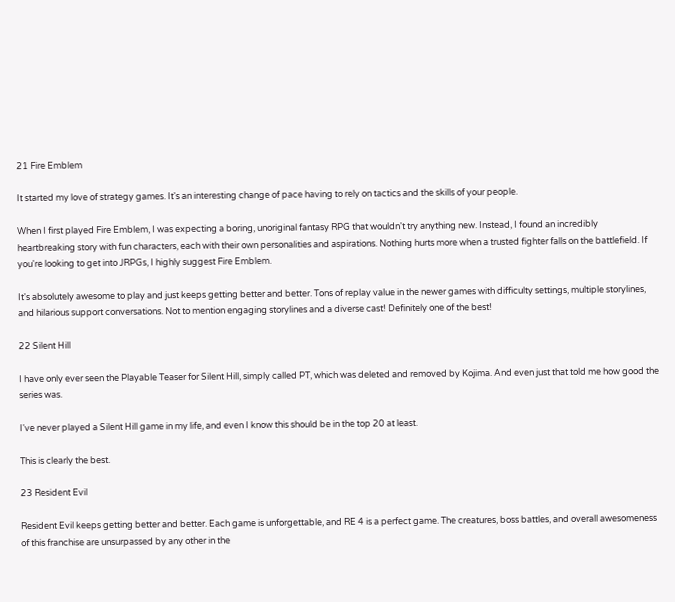21 Fire Emblem

It started my love of strategy games. It's an interesting change of pace having to rely on tactics and the skills of your people.

When I first played Fire Emblem, I was expecting a boring, unoriginal fantasy RPG that wouldn't try anything new. Instead, I found an incredibly heartbreaking story with fun characters, each with their own personalities and aspirations. Nothing hurts more when a trusted fighter falls on the battlefield. If you're looking to get into JRPGs, I highly suggest Fire Emblem.

It's absolutely awesome to play and just keeps getting better and better. Tons of replay value in the newer games with difficulty settings, multiple storylines, and hilarious support conversations. Not to mention engaging storylines and a diverse cast! Definitely one of the best!

22 Silent Hill

I have only ever seen the Playable Teaser for Silent Hill, simply called PT, which was deleted and removed by Kojima. And even just that told me how good the series was.

I've never played a Silent Hill game in my life, and even I know this should be in the top 20 at least.

This is clearly the best.

23 Resident Evil

Resident Evil keeps getting better and better. Each game is unforgettable, and RE 4 is a perfect game. The creatures, boss battles, and overall awesomeness of this franchise are unsurpassed by any other in the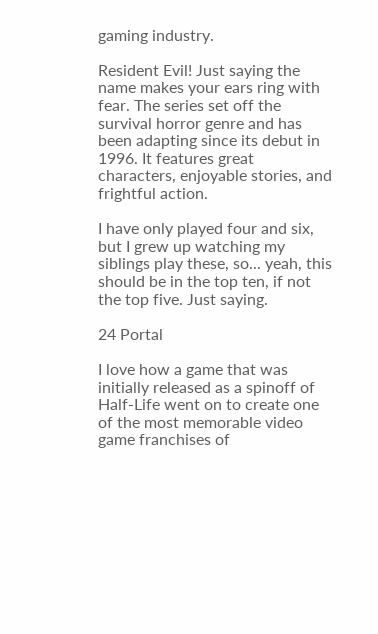gaming industry.

Resident Evil! Just saying the name makes your ears ring with fear. The series set off the survival horror genre and has been adapting since its debut in 1996. It features great characters, enjoyable stories, and frightful action.

I have only played four and six, but I grew up watching my siblings play these, so... yeah, this should be in the top ten, if not the top five. Just saying.

24 Portal

I love how a game that was initially released as a spinoff of Half-Life went on to create one of the most memorable video game franchises of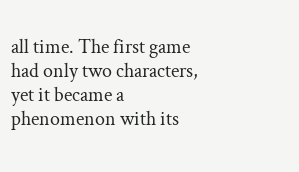all time. The first game had only two characters, yet it became a phenomenon with its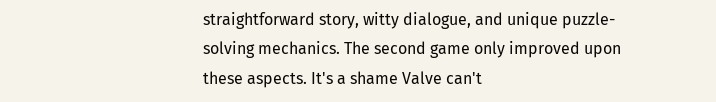straightforward story, witty dialogue, and unique puzzle-solving mechanics. The second game only improved upon these aspects. It's a shame Valve can't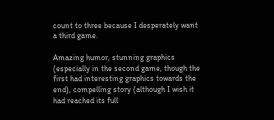count to three because I desperately want a third game.

Amazing humor, stunning graphics (especially in the second game, though the first had interesting graphics towards the end), compelling story (although I wish it had reached its full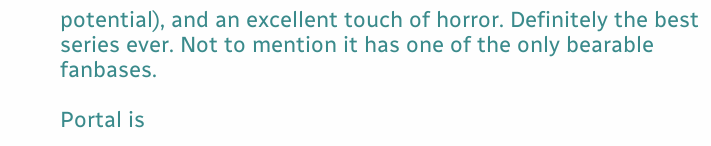potential), and an excellent touch of horror. Definitely the best series ever. Not to mention it has one of the only bearable fanbases.

Portal is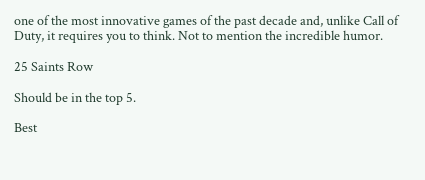one of the most innovative games of the past decade and, unlike Call of Duty, it requires you to think. Not to mention the incredible humor.

25 Saints Row

Should be in the top 5.

Best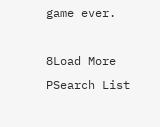game ever.

8Load More
PSearch List